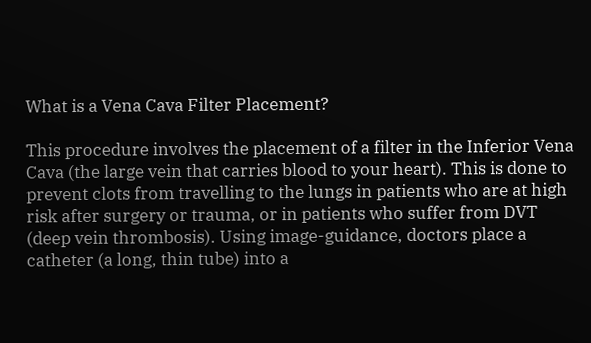What is a Vena Cava Filter Placement?

This procedure involves the placement of a filter in the Inferior Vena Cava (the large vein that carries blood to your heart). This is done to prevent clots from travelling to the lungs in patients who are at high risk after surgery or trauma, or in patients who suffer from DVT (deep vein thrombosis). Using image-guidance, doctors place a catheter (a long, thin tube) into a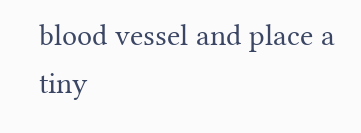blood vessel and place a tiny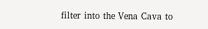filter into the Vena Cava to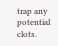trap any potential clots.